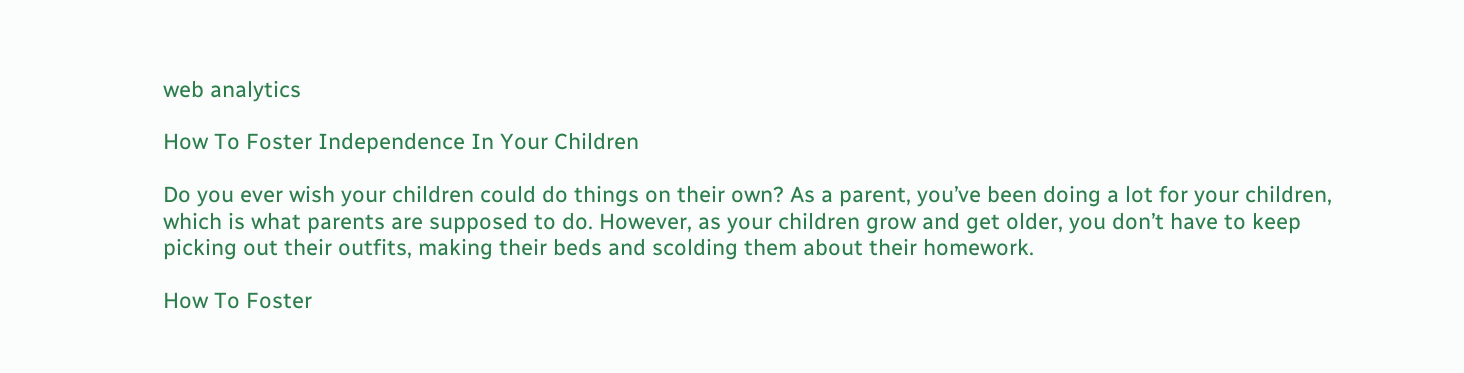web analytics

How To Foster Independence In Your Children

Do you ever wish your children could do things on their own? As a parent, you’ve been doing a lot for your children, which is what parents are supposed to do. However, as your children grow and get older, you don’t have to keep picking out their outfits, making their beds and scolding them about their homework.

How To Foster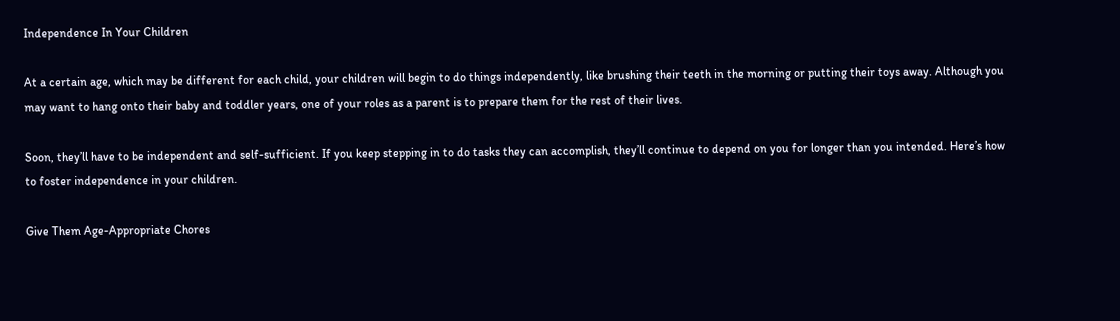Independence In Your Children

At a certain age, which may be different for each child, your children will begin to do things independently, like brushing their teeth in the morning or putting their toys away. Although you may want to hang onto their baby and toddler years, one of your roles as a parent is to prepare them for the rest of their lives.

Soon, they’ll have to be independent and self-sufficient. If you keep stepping in to do tasks they can accomplish, they’ll continue to depend on you for longer than you intended. Here’s how to foster independence in your children.

Give Them Age-Appropriate Chores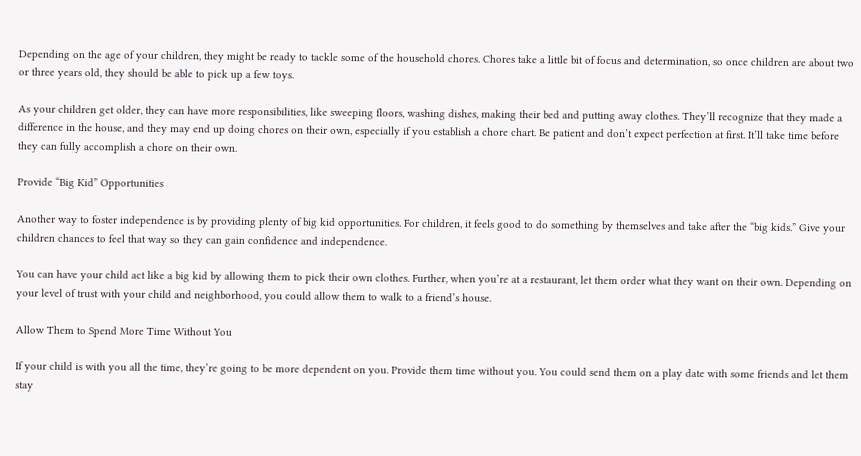Depending on the age of your children, they might be ready to tackle some of the household chores. Chores take a little bit of focus and determination, so once children are about two or three years old, they should be able to pick up a few toys.

As your children get older, they can have more responsibilities, like sweeping floors, washing dishes, making their bed and putting away clothes. They’ll recognize that they made a difference in the house, and they may end up doing chores on their own, especially if you establish a chore chart. Be patient and don’t expect perfection at first. It’ll take time before they can fully accomplish a chore on their own.

Provide “Big Kid” Opportunities

Another way to foster independence is by providing plenty of big kid opportunities. For children, it feels good to do something by themselves and take after the “big kids.” Give your children chances to feel that way so they can gain confidence and independence.

You can have your child act like a big kid by allowing them to pick their own clothes. Further, when you’re at a restaurant, let them order what they want on their own. Depending on your level of trust with your child and neighborhood, you could allow them to walk to a friend’s house.

Allow Them to Spend More Time Without You

If your child is with you all the time, they’re going to be more dependent on you. Provide them time without you. You could send them on a play date with some friends and let them stay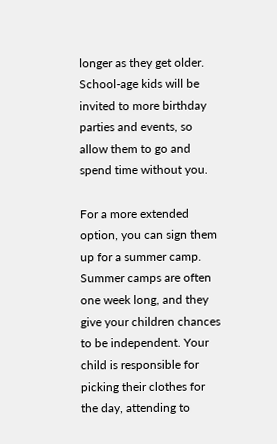longer as they get older. School-age kids will be invited to more birthday parties and events, so allow them to go and spend time without you.

For a more extended option, you can sign them up for a summer camp. Summer camps are often one week long, and they give your children chances to be independent. Your child is responsible for picking their clothes for the day, attending to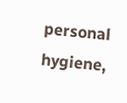personal hygiene,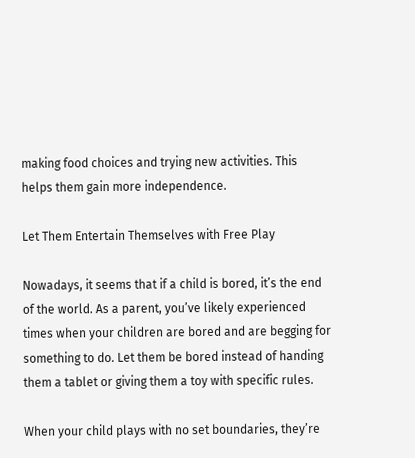making food choices and trying new activities. This helps them gain more independence.

Let Them Entertain Themselves with Free Play

Nowadays, it seems that if a child is bored, it’s the end of the world. As a parent, you’ve likely experienced times when your children are bored and are begging for something to do. Let them be bored instead of handing them a tablet or giving them a toy with specific rules.

When your child plays with no set boundaries, they’re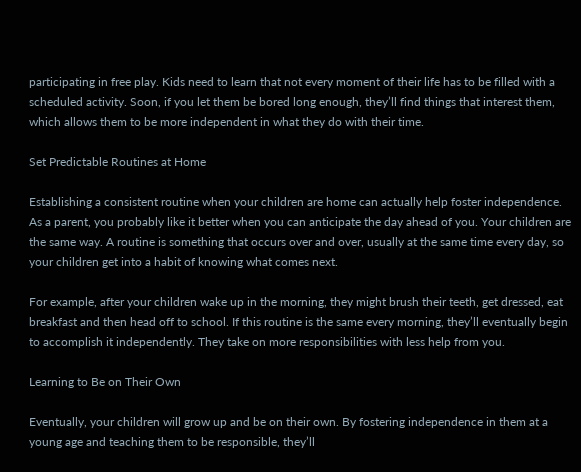participating in free play. Kids need to learn that not every moment of their life has to be filled with a scheduled activity. Soon, if you let them be bored long enough, they’ll find things that interest them, which allows them to be more independent in what they do with their time.

Set Predictable Routines at Home

Establishing a consistent routine when your children are home can actually help foster independence. As a parent, you probably like it better when you can anticipate the day ahead of you. Your children are the same way. A routine is something that occurs over and over, usually at the same time every day, so your children get into a habit of knowing what comes next.

For example, after your children wake up in the morning, they might brush their teeth, get dressed, eat breakfast and then head off to school. If this routine is the same every morning, they’ll eventually begin to accomplish it independently. They take on more responsibilities with less help from you.

Learning to Be on Their Own

Eventually, your children will grow up and be on their own. By fostering independence in them at a young age and teaching them to be responsible, they’ll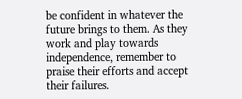be confident in whatever the future brings to them. As they work and play towards independence, remember to praise their efforts and accept their failures.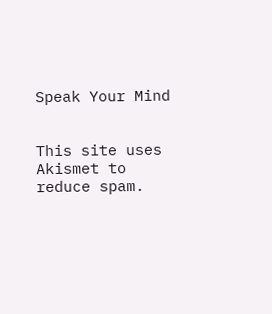Speak Your Mind


This site uses Akismet to reduce spam.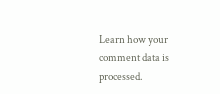Learn how your comment data is processed.